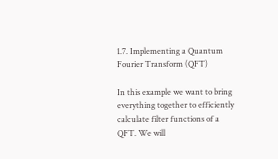1.7. Implementing a Quantum Fourier Transform (QFT)

In this example we want to bring everything together to efficiently calculate filter functions of a QFT. We will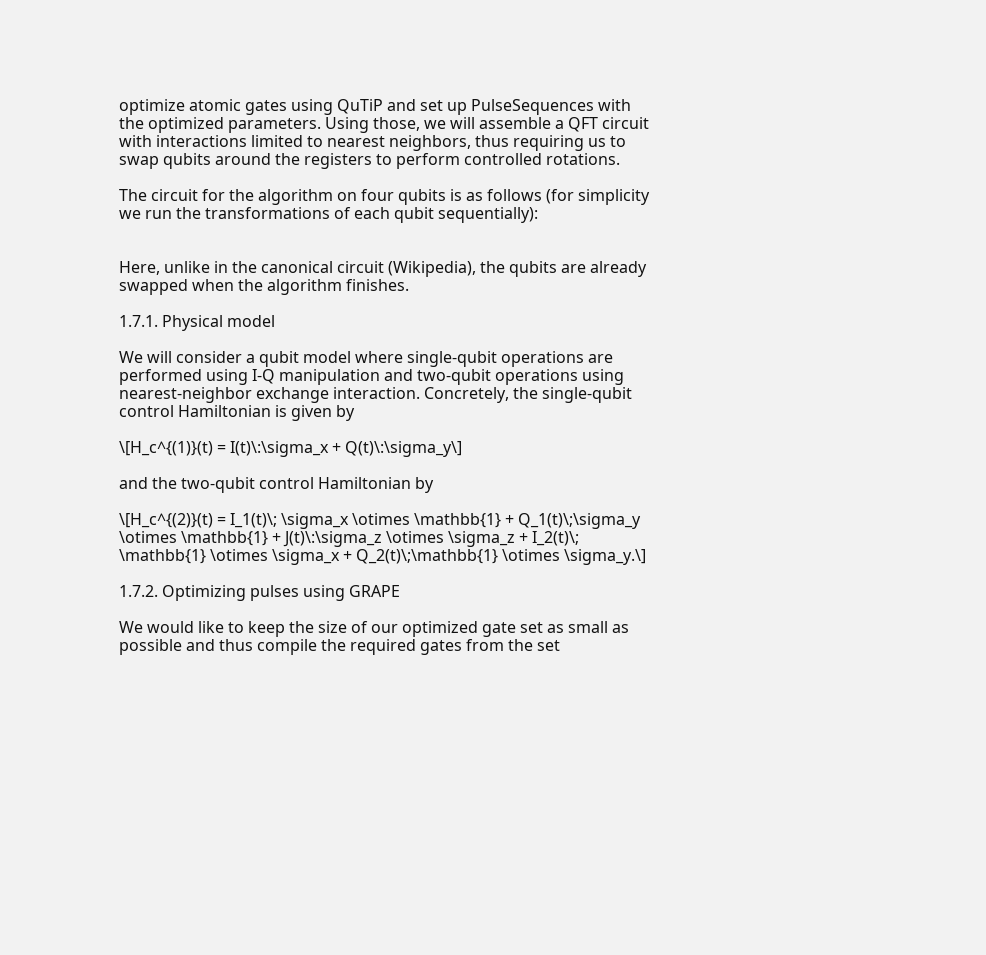optimize atomic gates using QuTiP and set up PulseSequences with the optimized parameters. Using those, we will assemble a QFT circuit with interactions limited to nearest neighbors, thus requiring us to swap qubits around the registers to perform controlled rotations.

The circuit for the algorithm on four qubits is as follows (for simplicity we run the transformations of each qubit sequentially):


Here, unlike in the canonical circuit (Wikipedia), the qubits are already swapped when the algorithm finishes.

1.7.1. Physical model

We will consider a qubit model where single-qubit operations are performed using I-Q manipulation and two-qubit operations using nearest-neighbor exchange interaction. Concretely, the single-qubit control Hamiltonian is given by

\[H_c^{(1)}(t) = I(t)\:\sigma_x + Q(t)\:\sigma_y\]

and the two-qubit control Hamiltonian by

\[H_c^{(2)}(t) = I_1(t)\; \sigma_x \otimes \mathbb{1} + Q_1(t)\;\sigma_y \otimes \mathbb{1} + J(t)\:\sigma_z \otimes \sigma_z + I_2(t)\; \mathbb{1} \otimes \sigma_x + Q_2(t)\;\mathbb{1} \otimes \sigma_y.\]

1.7.2. Optimizing pulses using GRAPE

We would like to keep the size of our optimized gate set as small as possible and thus compile the required gates from the set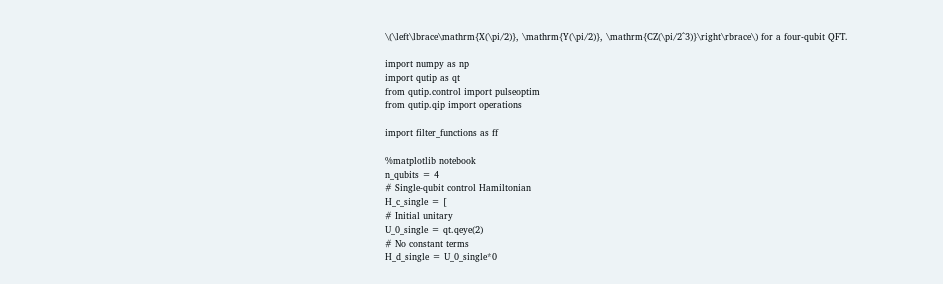\(\left\lbrace\mathrm{X(\pi/2)}, \mathrm{Y(\pi/2)}, \mathrm{CZ(\pi/2^3)}\right\rbrace\) for a four-qubit QFT.

import numpy as np
import qutip as qt
from qutip.control import pulseoptim
from qutip.qip import operations

import filter_functions as ff

%matplotlib notebook
n_qubits = 4
# Single-qubit control Hamiltonian
H_c_single = [
# Initial unitary
U_0_single = qt.qeye(2)
# No constant terms
H_d_single = U_0_single*0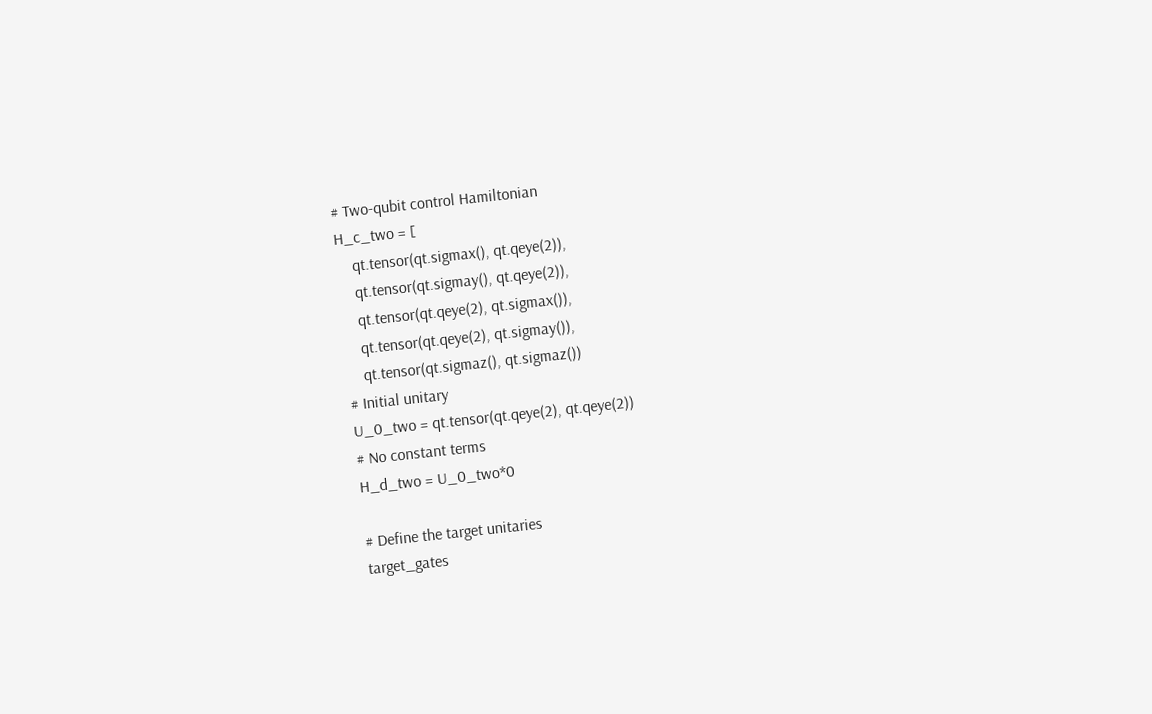# Two-qubit control Hamiltonian
H_c_two = [
    qt.tensor(qt.sigmax(), qt.qeye(2)),
    qt.tensor(qt.sigmay(), qt.qeye(2)),
    qt.tensor(qt.qeye(2), qt.sigmax()),
    qt.tensor(qt.qeye(2), qt.sigmay()),
    qt.tensor(qt.sigmaz(), qt.sigmaz())
# Initial unitary
U_0_two = qt.tensor(qt.qeye(2), qt.qeye(2))
# No constant terms
H_d_two = U_0_two*0

# Define the target unitaries
target_gates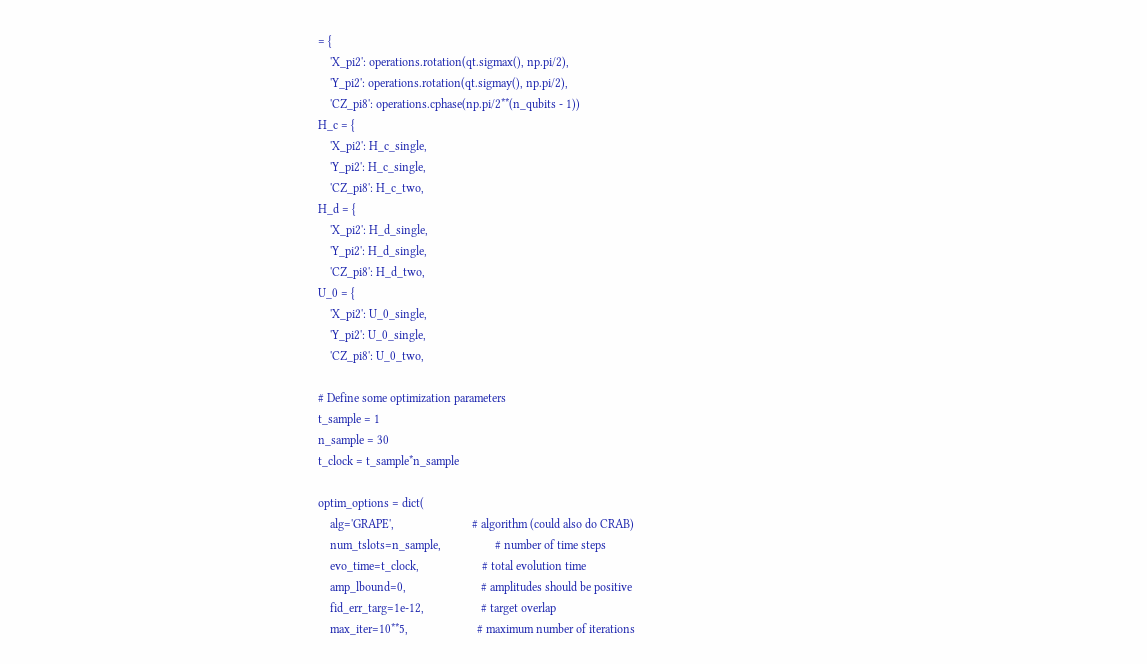= {
    'X_pi2': operations.rotation(qt.sigmax(), np.pi/2),
    'Y_pi2': operations.rotation(qt.sigmay(), np.pi/2),
    'CZ_pi8': operations.cphase(np.pi/2**(n_qubits - 1))
H_c = {
    'X_pi2': H_c_single,
    'Y_pi2': H_c_single,
    'CZ_pi8': H_c_two,
H_d = {
    'X_pi2': H_d_single,
    'Y_pi2': H_d_single,
    'CZ_pi8': H_d_two,
U_0 = {
    'X_pi2': U_0_single,
    'Y_pi2': U_0_single,
    'CZ_pi8': U_0_two,

# Define some optimization parameters
t_sample = 1
n_sample = 30
t_clock = t_sample*n_sample

optim_options = dict(
    alg='GRAPE',                          # algorithm (could also do CRAB)
    num_tslots=n_sample,                  # number of time steps
    evo_time=t_clock,                     # total evolution time
    amp_lbound=0,                         # amplitudes should be positive
    fid_err_targ=1e-12,                   # target overlap
    max_iter=10**5,                       # maximum number of iterations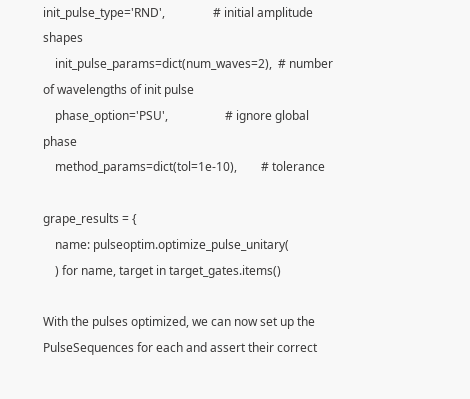init_pulse_type='RND',                # initial amplitude shapes
    init_pulse_params=dict(num_waves=2),  # number of wavelengths of init pulse
    phase_option='PSU',                   # ignore global phase
    method_params=dict(tol=1e-10),        # tolerance

grape_results = {
    name: pulseoptim.optimize_pulse_unitary(
    ) for name, target in target_gates.items()

With the pulses optimized, we can now set up the PulseSequences for each and assert their correct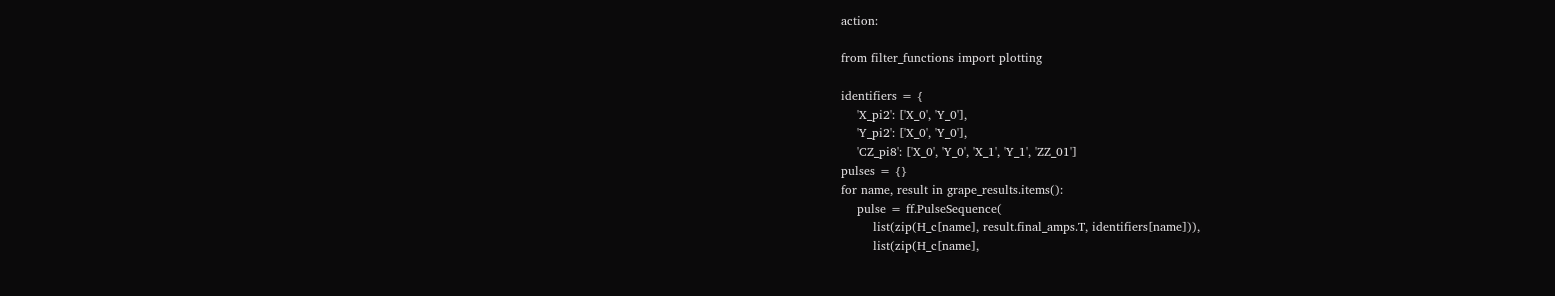action:

from filter_functions import plotting

identifiers = {
    'X_pi2': ['X_0', 'Y_0'],
    'Y_pi2': ['X_0', 'Y_0'],
    'CZ_pi8': ['X_0', 'Y_0', 'X_1', 'Y_1', 'ZZ_01']
pulses = {}
for name, result in grape_results.items():
    pulse = ff.PulseSequence(
        list(zip(H_c[name], result.final_amps.T, identifiers[name])),
        list(zip(H_c[name],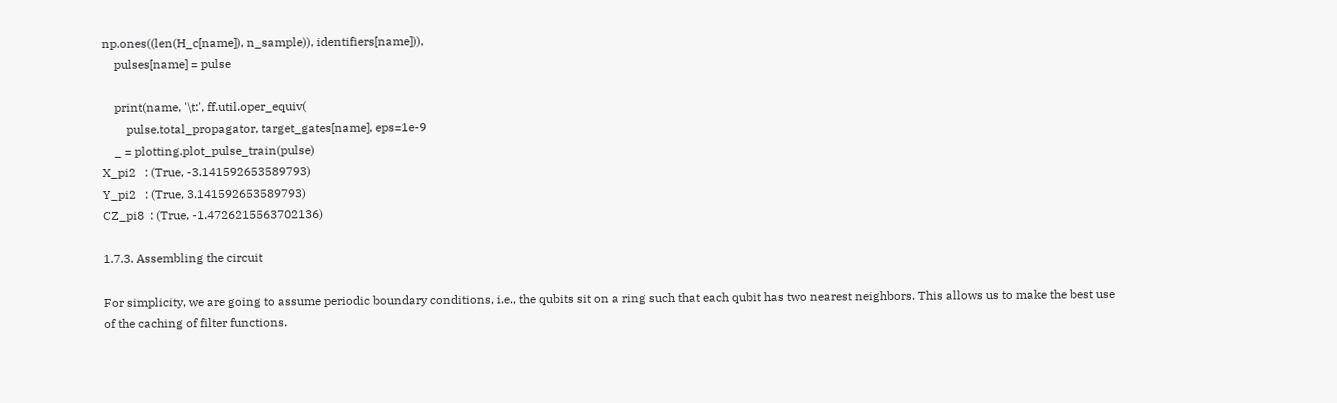np.ones((len(H_c[name]), n_sample)), identifiers[name])),
    pulses[name] = pulse

    print(name, '\t:', ff.util.oper_equiv(
        pulse.total_propagator, target_gates[name], eps=1e-9
    _ = plotting.plot_pulse_train(pulse)
X_pi2   : (True, -3.141592653589793)
Y_pi2   : (True, 3.141592653589793)
CZ_pi8  : (True, -1.4726215563702136)

1.7.3. Assembling the circuit

For simplicity, we are going to assume periodic boundary conditions, i.e., the qubits sit on a ring such that each qubit has two nearest neighbors. This allows us to make the best use of the caching of filter functions.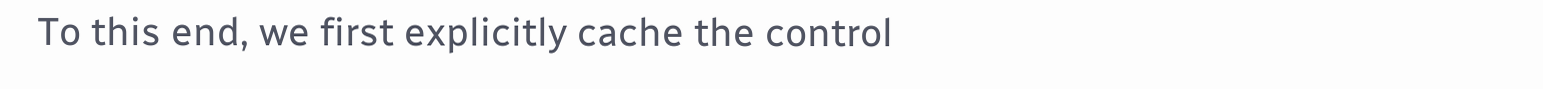To this end, we first explicitly cache the control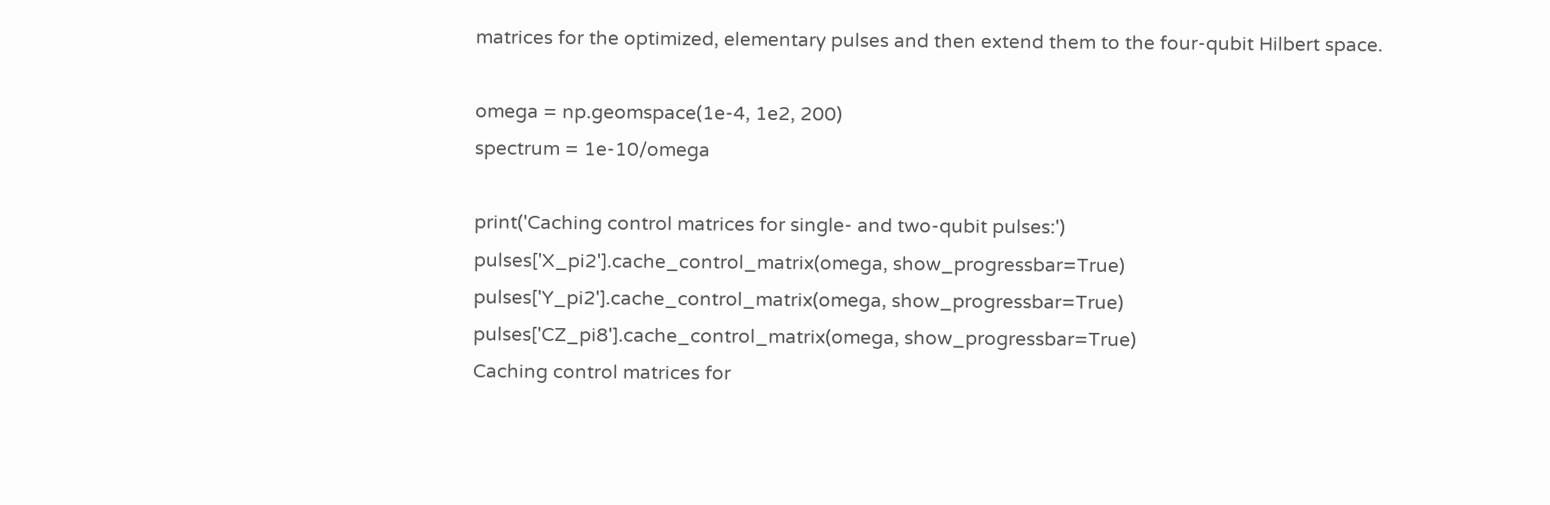matrices for the optimized, elementary pulses and then extend them to the four-qubit Hilbert space.

omega = np.geomspace(1e-4, 1e2, 200)
spectrum = 1e-10/omega

print('Caching control matrices for single- and two-qubit pulses:')
pulses['X_pi2'].cache_control_matrix(omega, show_progressbar=True)
pulses['Y_pi2'].cache_control_matrix(omega, show_progressbar=True)
pulses['CZ_pi8'].cache_control_matrix(omega, show_progressbar=True)
Caching control matrices for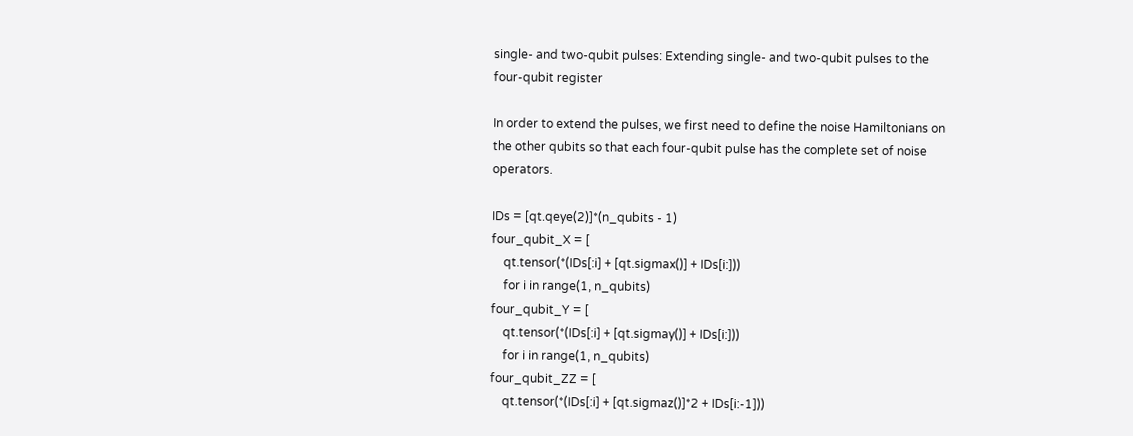single- and two-qubit pulses: Extending single- and two-qubit pulses to the four-qubit register

In order to extend the pulses, we first need to define the noise Hamiltonians on the other qubits so that each four-qubit pulse has the complete set of noise operators.

IDs = [qt.qeye(2)]*(n_qubits - 1)
four_qubit_X = [
    qt.tensor(*(IDs[:i] + [qt.sigmax()] + IDs[i:]))
    for i in range(1, n_qubits)
four_qubit_Y = [
    qt.tensor(*(IDs[:i] + [qt.sigmay()] + IDs[i:]))
    for i in range(1, n_qubits)
four_qubit_ZZ = [
    qt.tensor(*(IDs[:i] + [qt.sigmaz()]*2 + IDs[i:-1]))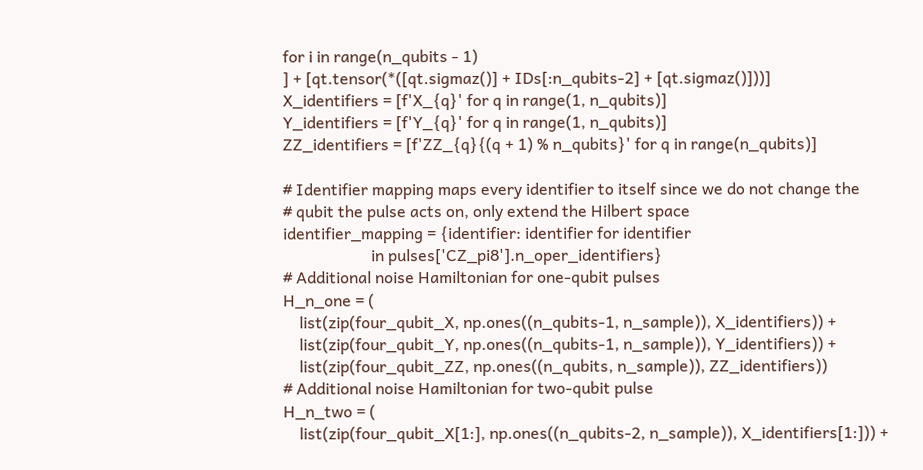for i in range(n_qubits - 1)
] + [qt.tensor(*([qt.sigmaz()] + IDs[:n_qubits-2] + [qt.sigmaz()]))]
X_identifiers = [f'X_{q}' for q in range(1, n_qubits)]
Y_identifiers = [f'Y_{q}' for q in range(1, n_qubits)]
ZZ_identifiers = [f'ZZ_{q}{(q + 1) % n_qubits}' for q in range(n_qubits)]

# Identifier mapping maps every identifier to itself since we do not change the
# qubit the pulse acts on, only extend the Hilbert space
identifier_mapping = {identifier: identifier for identifier
                      in pulses['CZ_pi8'].n_oper_identifiers}
# Additional noise Hamiltonian for one-qubit pulses
H_n_one = (
    list(zip(four_qubit_X, np.ones((n_qubits-1, n_sample)), X_identifiers)) +
    list(zip(four_qubit_Y, np.ones((n_qubits-1, n_sample)), Y_identifiers)) +
    list(zip(four_qubit_ZZ, np.ones((n_qubits, n_sample)), ZZ_identifiers))
# Additional noise Hamiltonian for two-qubit pulse
H_n_two = (
    list(zip(four_qubit_X[1:], np.ones((n_qubits-2, n_sample)), X_identifiers[1:])) +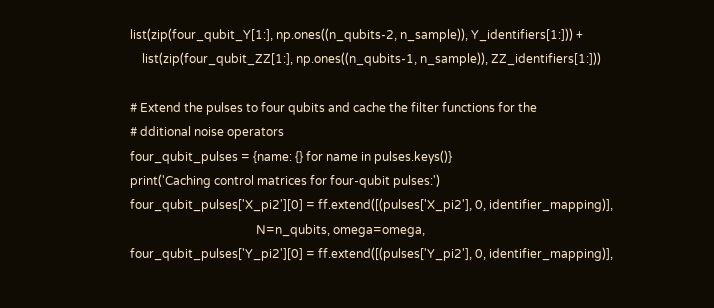list(zip(four_qubit_Y[1:], np.ones((n_qubits-2, n_sample)), Y_identifiers[1:])) +
    list(zip(four_qubit_ZZ[1:], np.ones((n_qubits-1, n_sample)), ZZ_identifiers[1:]))

# Extend the pulses to four qubits and cache the filter functions for the
# dditional noise operators
four_qubit_pulses = {name: {} for name in pulses.keys()}
print('Caching control matrices for four-qubit pulses:')
four_qubit_pulses['X_pi2'][0] = ff.extend([(pulses['X_pi2'], 0, identifier_mapping)],
                                          N=n_qubits, omega=omega,
four_qubit_pulses['Y_pi2'][0] = ff.extend([(pulses['Y_pi2'], 0, identifier_mapping)],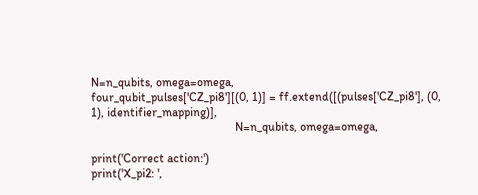N=n_qubits, omega=omega,
four_qubit_pulses['CZ_pi8'][(0, 1)] = ff.extend([(pulses['CZ_pi8'], (0, 1), identifier_mapping)],
                                                N=n_qubits, omega=omega,

print('Correct action:')
print('X_pi2: ',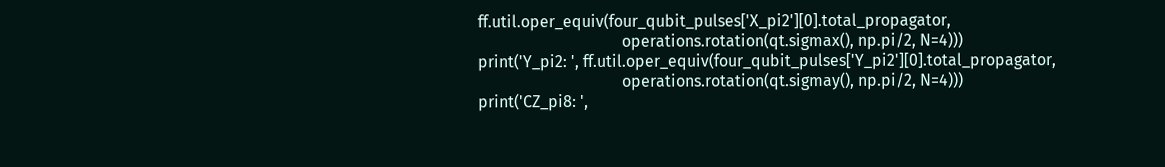ff.util.oper_equiv(four_qubit_pulses['X_pi2'][0].total_propagator,
                                    operations.rotation(qt.sigmax(), np.pi/2, N=4)))
print('Y_pi2: ', ff.util.oper_equiv(four_qubit_pulses['Y_pi2'][0].total_propagator,
                                    operations.rotation(qt.sigmay(), np.pi/2, N=4)))
print('CZ_pi8: ',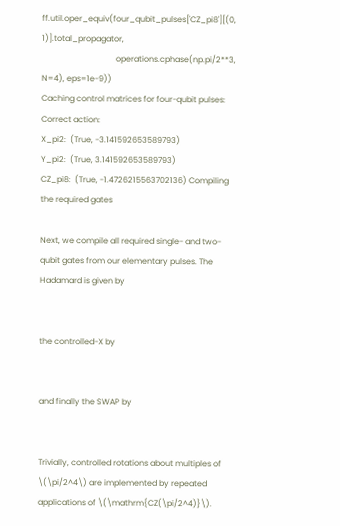ff.util.oper_equiv(four_qubit_pulses['CZ_pi8'][(0, 1)].total_propagator,
                                     operations.cphase(np.pi/2**3, N=4), eps=1e-9))
Caching control matrices for four-qubit pulses:
Correct action:
X_pi2:  (True, -3.141592653589793)
Y_pi2:  (True, 3.141592653589793)
CZ_pi8:  (True, -1.4726215563702136) Compiling the required gates

Next, we compile all required single- and two-qubit gates from our elementary pulses. The Hadamard is given by


the controlled-X by


and finally the SWAP by


Trivially, controlled rotations about multiples of \(\pi/2^4\) are implemented by repeated applications of \(\mathrm{CZ(\pi/2^4)}\).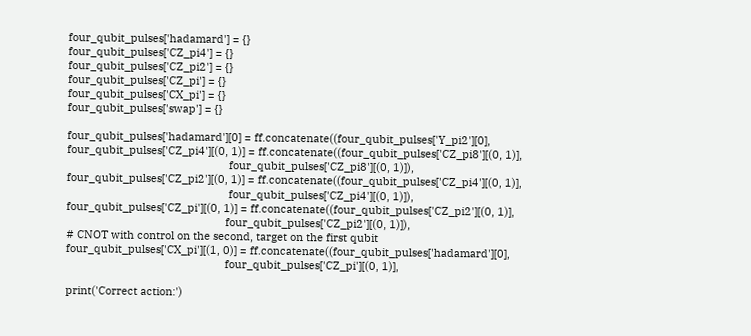four_qubit_pulses['hadamard'] = {}
four_qubit_pulses['CZ_pi4'] = {}
four_qubit_pulses['CZ_pi2'] = {}
four_qubit_pulses['CZ_pi'] = {}
four_qubit_pulses['CX_pi'] = {}
four_qubit_pulses['swap'] = {}

four_qubit_pulses['hadamard'][0] = ff.concatenate((four_qubit_pulses['Y_pi2'][0],
four_qubit_pulses['CZ_pi4'][(0, 1)] = ff.concatenate((four_qubit_pulses['CZ_pi8'][(0, 1)],
                                                      four_qubit_pulses['CZ_pi8'][(0, 1)]),
four_qubit_pulses['CZ_pi2'][(0, 1)] = ff.concatenate((four_qubit_pulses['CZ_pi4'][(0, 1)],
                                                      four_qubit_pulses['CZ_pi4'][(0, 1)]),
four_qubit_pulses['CZ_pi'][(0, 1)] = ff.concatenate((four_qubit_pulses['CZ_pi2'][(0, 1)],
                                                     four_qubit_pulses['CZ_pi2'][(0, 1)]),
# CNOT with control on the second, target on the first qubit
four_qubit_pulses['CX_pi'][(1, 0)] = ff.concatenate((four_qubit_pulses['hadamard'][0],
                                                     four_qubit_pulses['CZ_pi'][(0, 1)],

print('Correct action:')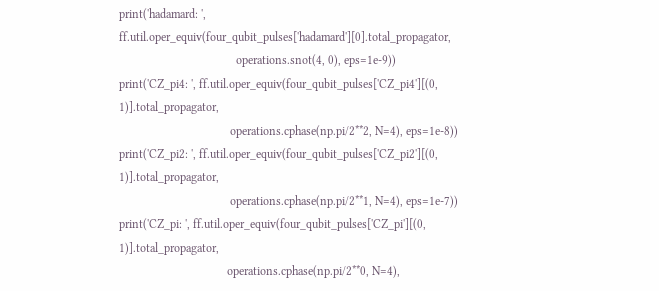print('hadamard: ', ff.util.oper_equiv(four_qubit_pulses['hadamard'][0].total_propagator,
                                       operations.snot(4, 0), eps=1e-9))
print('CZ_pi4: ', ff.util.oper_equiv(four_qubit_pulses['CZ_pi4'][(0, 1)].total_propagator,
                                     operations.cphase(np.pi/2**2, N=4), eps=1e-8))
print('CZ_pi2: ', ff.util.oper_equiv(four_qubit_pulses['CZ_pi2'][(0, 1)].total_propagator,
                                     operations.cphase(np.pi/2**1, N=4), eps=1e-7))
print('CZ_pi: ', ff.util.oper_equiv(four_qubit_pulses['CZ_pi'][(0, 1)].total_propagator,
                                    operations.cphase(np.pi/2**0, N=4),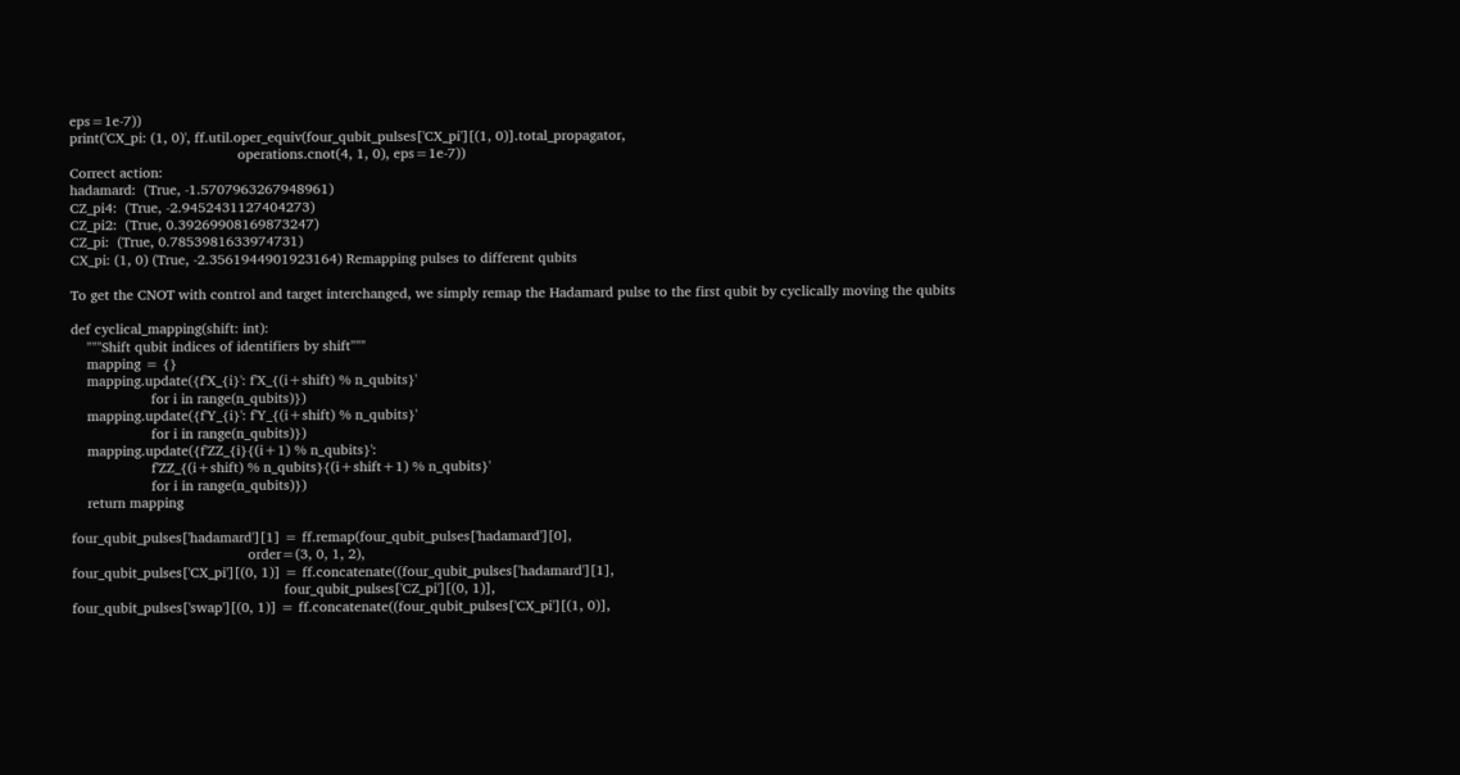eps=1e-7))
print('CX_pi: (1, 0)', ff.util.oper_equiv(four_qubit_pulses['CX_pi'][(1, 0)].total_propagator,
                                          operations.cnot(4, 1, 0), eps=1e-7))
Correct action:
hadamard:  (True, -1.5707963267948961)
CZ_pi4:  (True, -2.9452431127404273)
CZ_pi2:  (True, 0.39269908169873247)
CZ_pi:  (True, 0.7853981633974731)
CX_pi: (1, 0) (True, -2.3561944901923164) Remapping pulses to different qubits

To get the CNOT with control and target interchanged, we simply remap the Hadamard pulse to the first qubit by cyclically moving the qubits

def cyclical_mapping(shift: int):
    """Shift qubit indices of identifiers by shift"""
    mapping = {}
    mapping.update({f'X_{i}': f'X_{(i+shift) % n_qubits}'
                    for i in range(n_qubits)})
    mapping.update({f'Y_{i}': f'Y_{(i+shift) % n_qubits}'
                    for i in range(n_qubits)})
    mapping.update({f'ZZ_{i}{(i+1) % n_qubits}':
                    f'ZZ_{(i+shift) % n_qubits}{(i+shift+1) % n_qubits}'
                    for i in range(n_qubits)})
    return mapping

four_qubit_pulses['hadamard'][1] = ff.remap(four_qubit_pulses['hadamard'][0],
                                            order=(3, 0, 1, 2),
four_qubit_pulses['CX_pi'][(0, 1)] = ff.concatenate((four_qubit_pulses['hadamard'][1],
                                                     four_qubit_pulses['CZ_pi'][(0, 1)],
four_qubit_pulses['swap'][(0, 1)] = ff.concatenate((four_qubit_pulses['CX_pi'][(1, 0)],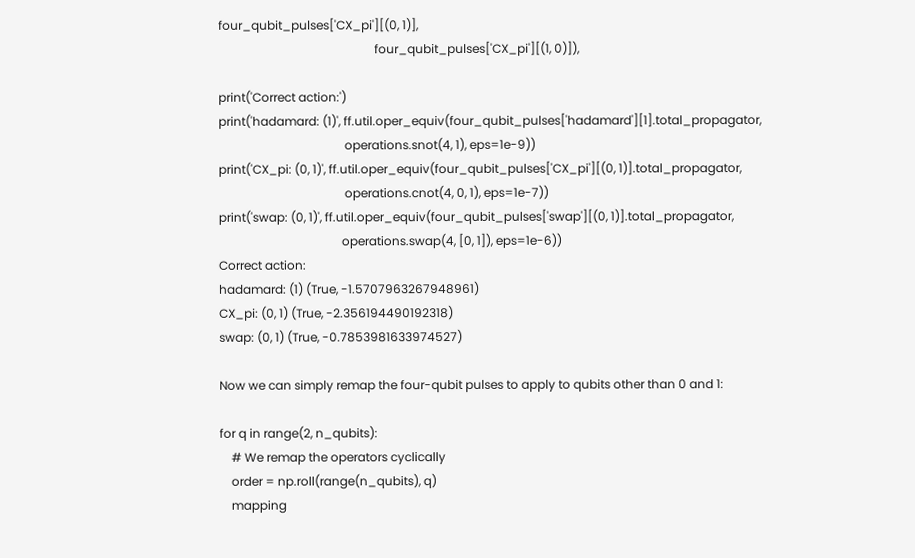four_qubit_pulses['CX_pi'][(0, 1)],
                                                    four_qubit_pulses['CX_pi'][(1, 0)]),

print('Correct action:')
print('hadamard: (1)', ff.util.oper_equiv(four_qubit_pulses['hadamard'][1].total_propagator,
                                          operations.snot(4, 1), eps=1e-9))
print('CX_pi: (0, 1)', ff.util.oper_equiv(four_qubit_pulses['CX_pi'][(0, 1)].total_propagator,
                                          operations.cnot(4, 0, 1), eps=1e-7))
print('swap: (0, 1)', ff.util.oper_equiv(four_qubit_pulses['swap'][(0, 1)].total_propagator,
                                         operations.swap(4, [0, 1]), eps=1e-6))
Correct action:
hadamard: (1) (True, -1.5707963267948961)
CX_pi: (0, 1) (True, -2.356194490192318)
swap: (0, 1) (True, -0.7853981633974527)

Now we can simply remap the four-qubit pulses to apply to qubits other than 0 and 1:

for q in range(2, n_qubits):
    # We remap the operators cyclically
    order = np.roll(range(n_qubits), q)
    mapping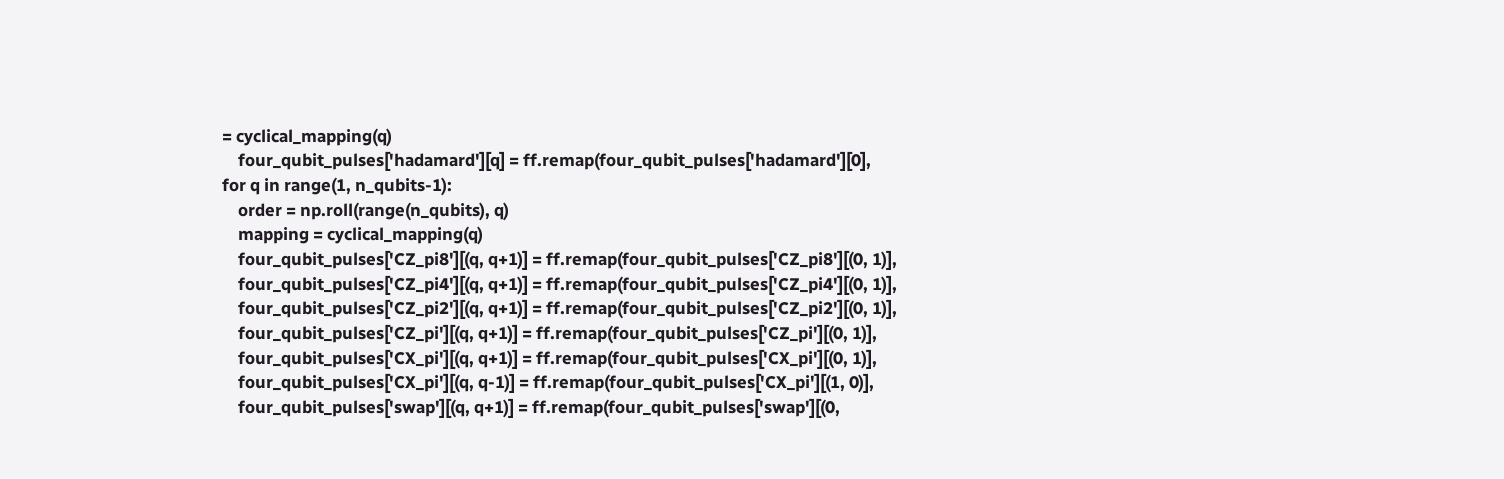= cyclical_mapping(q)
    four_qubit_pulses['hadamard'][q] = ff.remap(four_qubit_pulses['hadamard'][0],
for q in range(1, n_qubits-1):
    order = np.roll(range(n_qubits), q)
    mapping = cyclical_mapping(q)
    four_qubit_pulses['CZ_pi8'][(q, q+1)] = ff.remap(four_qubit_pulses['CZ_pi8'][(0, 1)],
    four_qubit_pulses['CZ_pi4'][(q, q+1)] = ff.remap(four_qubit_pulses['CZ_pi4'][(0, 1)],
    four_qubit_pulses['CZ_pi2'][(q, q+1)] = ff.remap(four_qubit_pulses['CZ_pi2'][(0, 1)],
    four_qubit_pulses['CZ_pi'][(q, q+1)] = ff.remap(four_qubit_pulses['CZ_pi'][(0, 1)],
    four_qubit_pulses['CX_pi'][(q, q+1)] = ff.remap(four_qubit_pulses['CX_pi'][(0, 1)],
    four_qubit_pulses['CX_pi'][(q, q-1)] = ff.remap(four_qubit_pulses['CX_pi'][(1, 0)],
    four_qubit_pulses['swap'][(q, q+1)] = ff.remap(four_qubit_pulses['swap'][(0,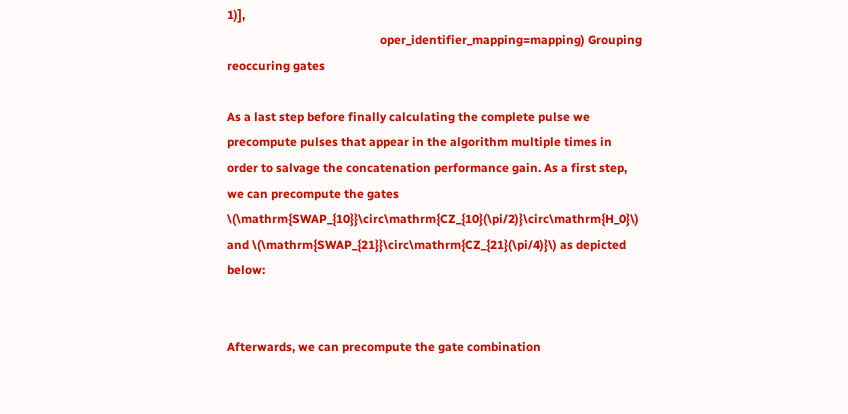1)],
                                                   oper_identifier_mapping=mapping) Grouping reoccuring gates

As a last step before finally calculating the complete pulse we precompute pulses that appear in the algorithm multiple times in order to salvage the concatenation performance gain. As a first step, we can precompute the gates \(\mathrm{SWAP_{10}}\circ\mathrm{CZ_{10}(\pi/2)}\circ\mathrm{H_0}\) and \(\mathrm{SWAP_{21}}\circ\mathrm{CZ_{21}(\pi/4)}\) as depicted below:


Afterwards, we can precompute the gate combination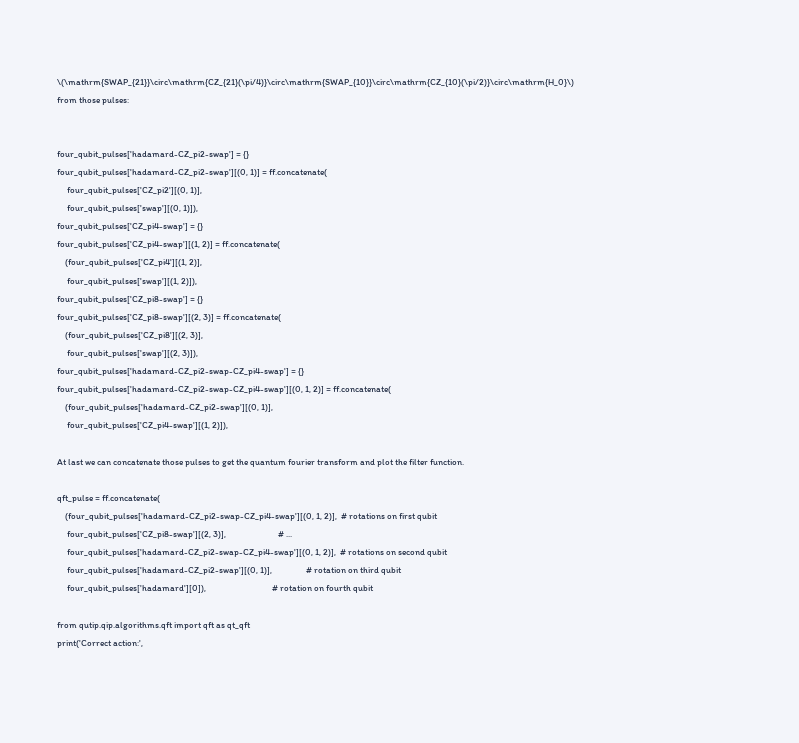\(\mathrm{SWAP_{21}}\circ\mathrm{CZ_{21}(\pi/4)}\circ\mathrm{SWAP_{10}}\circ\mathrm{CZ_{10}(\pi/2)}\circ\mathrm{H_0}\) from those pulses:


four_qubit_pulses['hadamard-CZ_pi2-swap'] = {}
four_qubit_pulses['hadamard-CZ_pi2-swap'][(0, 1)] = ff.concatenate(
     four_qubit_pulses['CZ_pi2'][(0, 1)],
     four_qubit_pulses['swap'][(0, 1)]),
four_qubit_pulses['CZ_pi4-swap'] = {}
four_qubit_pulses['CZ_pi4-swap'][(1, 2)] = ff.concatenate(
    (four_qubit_pulses['CZ_pi4'][(1, 2)],
     four_qubit_pulses['swap'][(1, 2)]),
four_qubit_pulses['CZ_pi8-swap'] = {}
four_qubit_pulses['CZ_pi8-swap'][(2, 3)] = ff.concatenate(
    (four_qubit_pulses['CZ_pi8'][(2, 3)],
     four_qubit_pulses['swap'][(2, 3)]),
four_qubit_pulses['hadamard-CZ_pi2-swap-CZ_pi4-swap'] = {}
four_qubit_pulses['hadamard-CZ_pi2-swap-CZ_pi4-swap'][(0, 1, 2)] = ff.concatenate(
    (four_qubit_pulses['hadamard-CZ_pi2-swap'][(0, 1)],
     four_qubit_pulses['CZ_pi4-swap'][(1, 2)]),

At last we can concatenate those pulses to get the quantum fourier transform and plot the filter function.

qft_pulse = ff.concatenate(
    (four_qubit_pulses['hadamard-CZ_pi2-swap-CZ_pi4-swap'][(0, 1, 2)],  # rotations on first qubit
     four_qubit_pulses['CZ_pi8-swap'][(2, 3)],                          # ...
     four_qubit_pulses['hadamard-CZ_pi2-swap-CZ_pi4-swap'][(0, 1, 2)],  # rotations on second qubit
     four_qubit_pulses['hadamard-CZ_pi2-swap'][(0, 1)],                 # rotation on third qubit
     four_qubit_pulses['hadamard'][0]),                                 # rotation on fourth qubit

from qutip.qip.algorithms.qft import qft as qt_qft
print('Correct action:',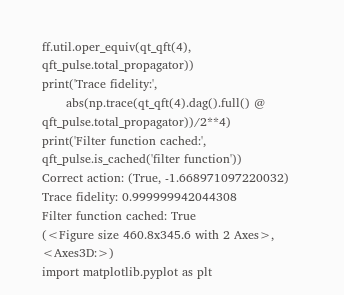ff.util.oper_equiv(qt_qft(4), qft_pulse.total_propagator))
print('Trace fidelity:',
      abs(np.trace(qt_qft(4).dag().full() @ qft_pulse.total_propagator))/2**4)
print('Filter function cached:', qft_pulse.is_cached('filter function'))
Correct action: (True, -1.668971097220032)
Trace fidelity: 0.999999942044308
Filter function cached: True
(<Figure size 460.8x345.6 with 2 Axes>, <Axes3D:>)
import matplotlib.pyplot as plt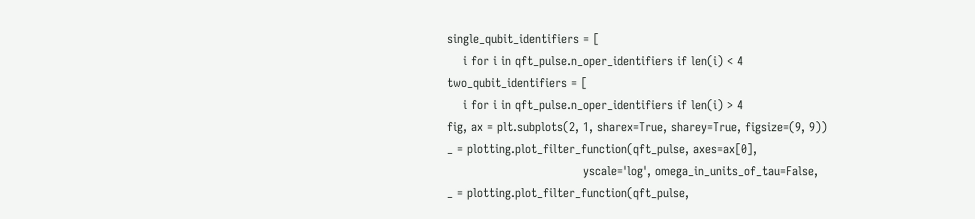single_qubit_identifiers = [
    i for i in qft_pulse.n_oper_identifiers if len(i) < 4
two_qubit_identifiers = [
    i for i in qft_pulse.n_oper_identifiers if len(i) > 4
fig, ax = plt.subplots(2, 1, sharex=True, sharey=True, figsize=(9, 9))
_ = plotting.plot_filter_function(qft_pulse, axes=ax[0],
                                  yscale='log', omega_in_units_of_tau=False,
_ = plotting.plot_filter_function(qft_pulse,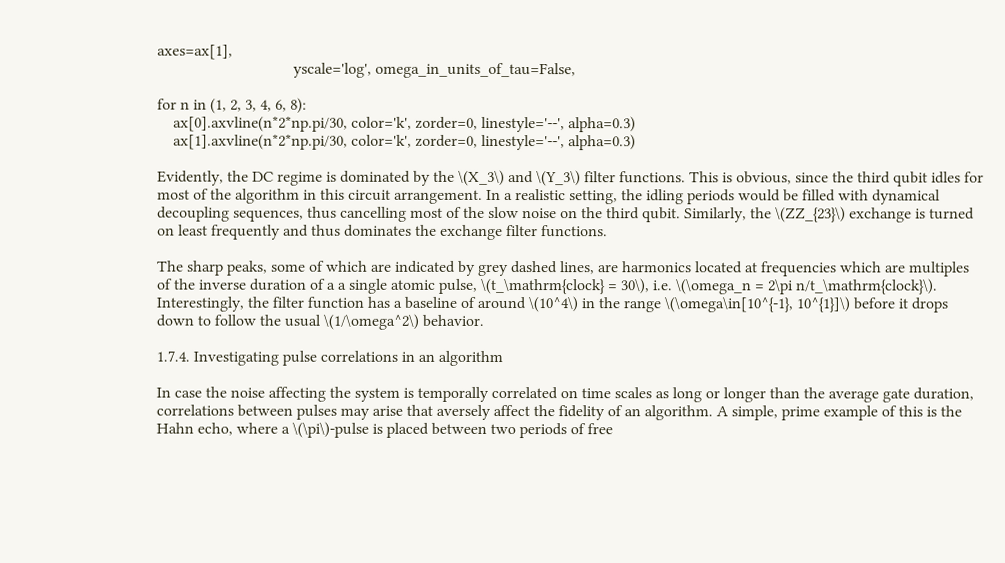axes=ax[1],
                                  yscale='log', omega_in_units_of_tau=False,

for n in (1, 2, 3, 4, 6, 8):
    ax[0].axvline(n*2*np.pi/30, color='k', zorder=0, linestyle='--', alpha=0.3)
    ax[1].axvline(n*2*np.pi/30, color='k', zorder=0, linestyle='--', alpha=0.3)

Evidently, the DC regime is dominated by the \(X_3\) and \(Y_3\) filter functions. This is obvious, since the third qubit idles for most of the algorithm in this circuit arrangement. In a realistic setting, the idling periods would be filled with dynamical decoupling sequences, thus cancelling most of the slow noise on the third qubit. Similarly, the \(ZZ_{23}\) exchange is turned on least frequently and thus dominates the exchange filter functions.

The sharp peaks, some of which are indicated by grey dashed lines, are harmonics located at frequencies which are multiples of the inverse duration of a a single atomic pulse, \(t_\mathrm{clock} = 30\), i.e. \(\omega_n = 2\pi n/t_\mathrm{clock}\). Interestingly, the filter function has a baseline of around \(10^4\) in the range \(\omega\in[10^{-1}, 10^{1}]\) before it drops down to follow the usual \(1/\omega^2\) behavior.

1.7.4. Investigating pulse correlations in an algorithm

In case the noise affecting the system is temporally correlated on time scales as long or longer than the average gate duration, correlations between pulses may arise that aversely affect the fidelity of an algorithm. A simple, prime example of this is the Hahn echo, where a \(\pi\)-pulse is placed between two periods of free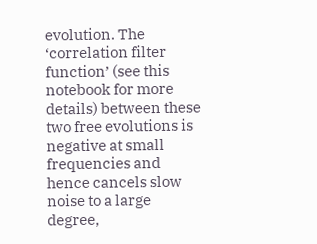evolution. The ‘correlation filter function’ (see this notebook for more details) between these two free evolutions is negative at small frequencies and hence cancels slow noise to a large degree,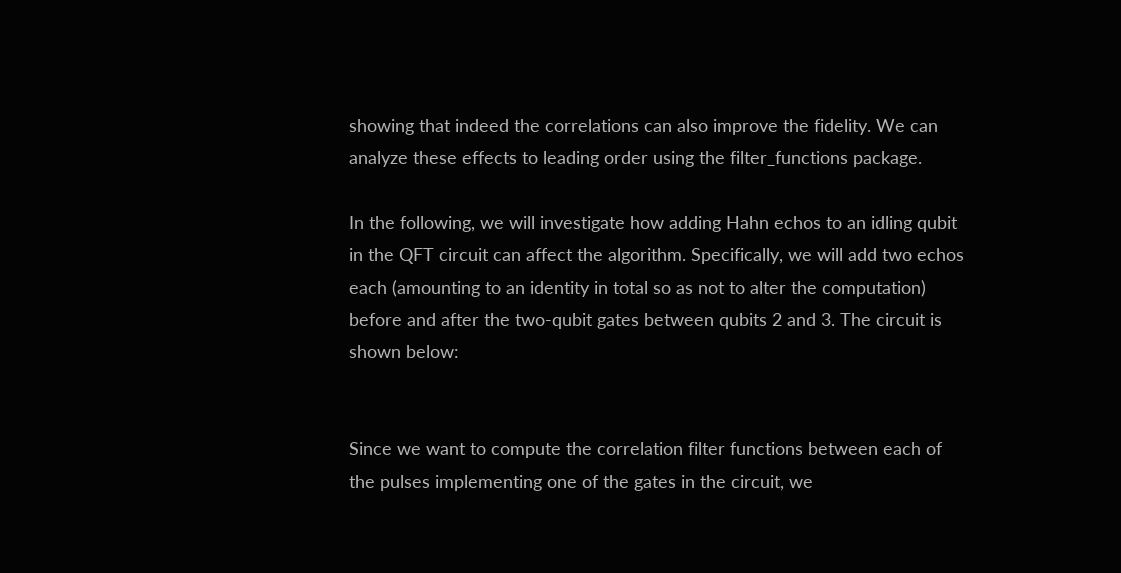showing that indeed the correlations can also improve the fidelity. We can analyze these effects to leading order using the filter_functions package.

In the following, we will investigate how adding Hahn echos to an idling qubit in the QFT circuit can affect the algorithm. Specifically, we will add two echos each (amounting to an identity in total so as not to alter the computation) before and after the two-qubit gates between qubits 2 and 3. The circuit is shown below:


Since we want to compute the correlation filter functions between each of the pulses implementing one of the gates in the circuit, we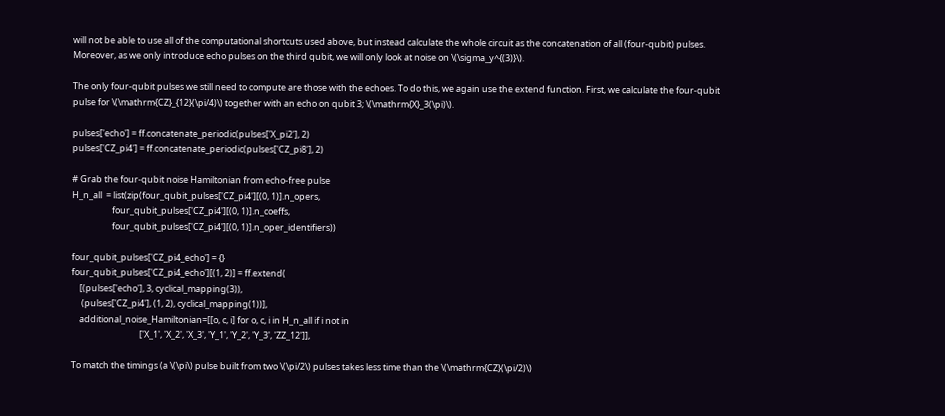will not be able to use all of the computational shortcuts used above, but instead calculate the whole circuit as the concatenation of all (four-qubit) pulses. Moreover, as we only introduce echo pulses on the third qubit, we will only look at noise on \(\sigma_y^{(3)}\).

The only four-qubit pulses we still need to compute are those with the echoes. To do this, we again use the extend function. First, we calculate the four-qubit pulse for \(\mathrm{CZ}_{12}(\pi/4)\) together with an echo on qubit 3; \(\mathrm{X}_3(\pi)\).

pulses['echo'] = ff.concatenate_periodic(pulses['X_pi2'], 2)
pulses['CZ_pi4'] = ff.concatenate_periodic(pulses['CZ_pi8'], 2)

# Grab the four-qubit noise Hamiltonian from echo-free pulse
H_n_all  = list(zip(four_qubit_pulses['CZ_pi4'][(0, 1)].n_opers,
                    four_qubit_pulses['CZ_pi4'][(0, 1)].n_coeffs,
                    four_qubit_pulses['CZ_pi4'][(0, 1)].n_oper_identifiers))

four_qubit_pulses['CZ_pi4_echo'] = {}
four_qubit_pulses['CZ_pi4_echo'][(1, 2)] = ff.extend(
    [(pulses['echo'], 3, cyclical_mapping(3)),
     (pulses['CZ_pi4'], (1, 2), cyclical_mapping(1))],
    additional_noise_Hamiltonian=[[o, c, i] for o, c, i in H_n_all if i not in
                                  ['X_1', 'X_2', 'X_3', 'Y_1', 'Y_2', 'Y_3', 'ZZ_12']],

To match the timings (a \(\pi\) pulse built from two \(\pi/2\) pulses takes less time than the \(\mathrm{CZ}(\pi/2)\)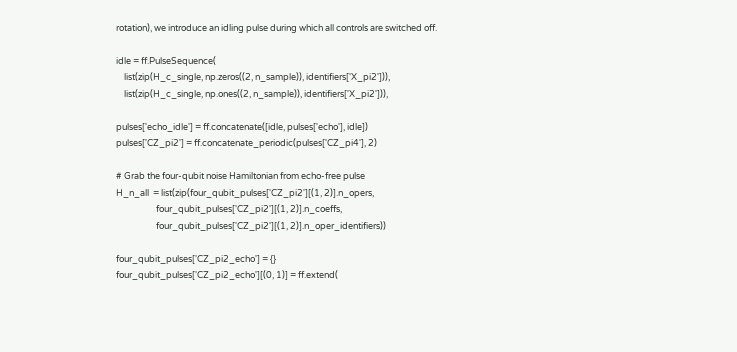rotation), we introduce an idling pulse during which all controls are switched off.

idle = ff.PulseSequence(
    list(zip(H_c_single, np.zeros((2, n_sample)), identifiers['X_pi2'])),
    list(zip(H_c_single, np.ones((2, n_sample)), identifiers['X_pi2'])),

pulses['echo_idle'] = ff.concatenate([idle, pulses['echo'], idle])
pulses['CZ_pi2'] = ff.concatenate_periodic(pulses['CZ_pi4'], 2)

# Grab the four-qubit noise Hamiltonian from echo-free pulse
H_n_all  = list(zip(four_qubit_pulses['CZ_pi2'][(1, 2)].n_opers,
                    four_qubit_pulses['CZ_pi2'][(1, 2)].n_coeffs,
                    four_qubit_pulses['CZ_pi2'][(1, 2)].n_oper_identifiers))

four_qubit_pulses['CZ_pi2_echo'] = {}
four_qubit_pulses['CZ_pi2_echo'][(0, 1)] = ff.extend(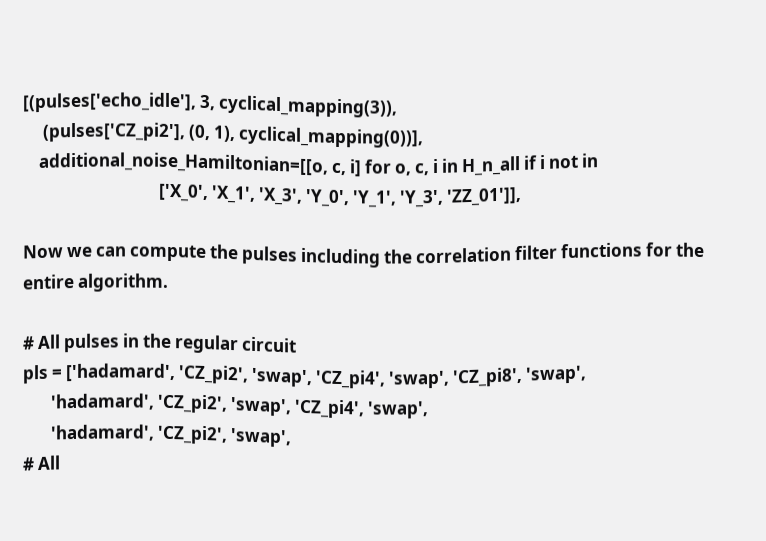[(pulses['echo_idle'], 3, cyclical_mapping(3)),
     (pulses['CZ_pi2'], (0, 1), cyclical_mapping(0))],
    additional_noise_Hamiltonian=[[o, c, i] for o, c, i in H_n_all if i not in
                                  ['X_0', 'X_1', 'X_3', 'Y_0', 'Y_1', 'Y_3', 'ZZ_01']],

Now we can compute the pulses including the correlation filter functions for the entire algorithm.

# All pulses in the regular circuit
pls = ['hadamard', 'CZ_pi2', 'swap', 'CZ_pi4', 'swap', 'CZ_pi8', 'swap',
       'hadamard', 'CZ_pi2', 'swap', 'CZ_pi4', 'swap',
       'hadamard', 'CZ_pi2', 'swap',
# All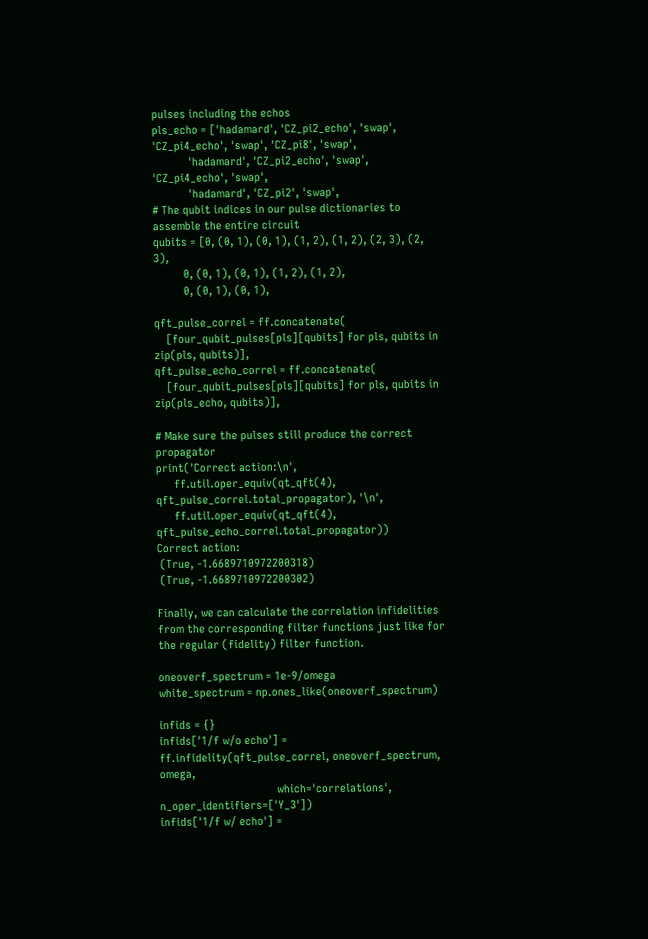pulses including the echos
pls_echo = ['hadamard', 'CZ_pi2_echo', 'swap', 'CZ_pi4_echo', 'swap', 'CZ_pi8', 'swap',
            'hadamard', 'CZ_pi2_echo', 'swap', 'CZ_pi4_echo', 'swap',
            'hadamard', 'CZ_pi2', 'swap',
# The qubit indices in our pulse dictionaries to assemble the entire circuit
qubits = [0, (0, 1), (0, 1), (1, 2), (1, 2), (2, 3), (2, 3),
          0, (0, 1), (0, 1), (1, 2), (1, 2),
          0, (0, 1), (0, 1),

qft_pulse_correl = ff.concatenate(
    [four_qubit_pulses[pls][qubits] for pls, qubits in zip(pls, qubits)],
qft_pulse_echo_correl = ff.concatenate(
    [four_qubit_pulses[pls][qubits] for pls, qubits in zip(pls_echo, qubits)],

# Make sure the pulses still produce the correct propagator
print('Correct action:\n',
      ff.util.oper_equiv(qt_qft(4), qft_pulse_correl.total_propagator), '\n',
      ff.util.oper_equiv(qt_qft(4), qft_pulse_echo_correl.total_propagator))
Correct action:
 (True, -1.6689710972200318)
 (True, -1.6689710972200302)

Finally, we can calculate the correlation infidelities from the corresponding filter functions just like for the regular (fidelity) filter function.

oneoverf_spectrum = 1e-9/omega
white_spectrum = np.ones_like(oneoverf_spectrum)

infids = {}
infids['1/f w/o echo'] = ff.infidelity(qft_pulse_correl, oneoverf_spectrum, omega,
                                       which='correlations', n_oper_identifiers=['Y_3'])
infids['1/f w/ echo'] =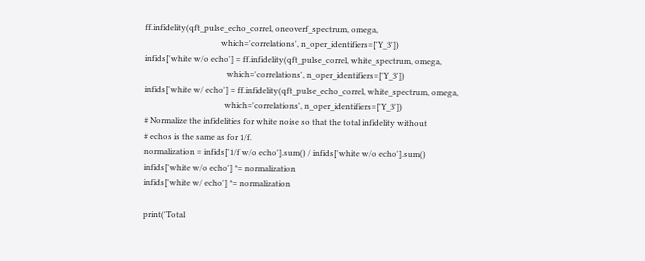ff.infidelity(qft_pulse_echo_correl, oneoverf_spectrum, omega,
                                      which='correlations', n_oper_identifiers=['Y_3'])
infids['white w/o echo'] = ff.infidelity(qft_pulse_correl, white_spectrum, omega,
                                         which='correlations', n_oper_identifiers=['Y_3'])
infids['white w/ echo'] = ff.infidelity(qft_pulse_echo_correl, white_spectrum, omega,
                                        which='correlations', n_oper_identifiers=['Y_3'])
# Normalize the infidelities for white noise so that the total infidelity without
# echos is the same as for 1/f.
normalization = infids['1/f w/o echo'].sum() / infids['white w/o echo'].sum()
infids['white w/o echo'] *= normalization
infids['white w/ echo'] *= normalization

print('Total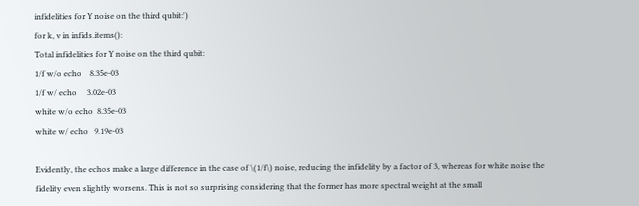infidelities for Y noise on the third qubit:')
for k, v in infids.items():
Total infidelities for Y noise on the third qubit:
1/f w/o echo    8.35e-03
1/f w/ echo     3.02e-03
white w/o echo  8.35e-03
white w/ echo   9.19e-03

Evidently, the echos make a large difference in the case of \(1/f\) noise, reducing the infidelity by a factor of 3, whereas for white noise the fidelity even slightly worsens. This is not so surprising considering that the former has more spectral weight at the small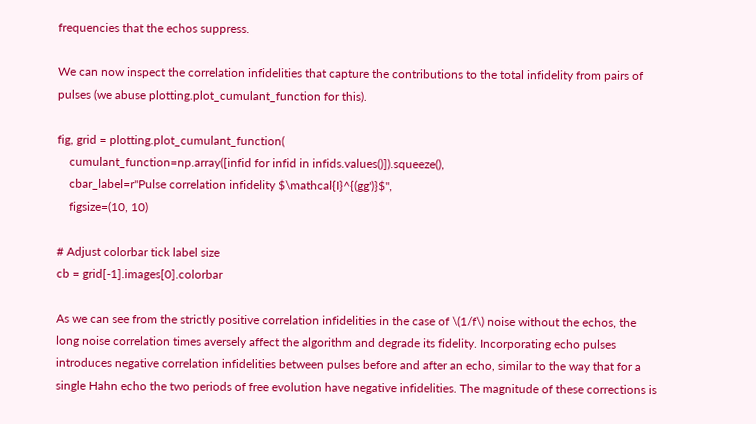frequencies that the echos suppress.

We can now inspect the correlation infidelities that capture the contributions to the total infidelity from pairs of pulses (we abuse plotting.plot_cumulant_function for this).

fig, grid = plotting.plot_cumulant_function(
    cumulant_function=np.array([infid for infid in infids.values()]).squeeze(),
    cbar_label=r"Pulse correlation infidelity $\mathcal{I}^{(gg')}$",
    figsize=(10, 10)

# Adjust colorbar tick label size
cb = grid[-1].images[0].colorbar

As we can see from the strictly positive correlation infidelities in the case of \(1/f\) noise without the echos, the long noise correlation times aversely affect the algorithm and degrade its fidelity. Incorporating echo pulses introduces negative correlation infidelities between pulses before and after an echo, similar to the way that for a single Hahn echo the two periods of free evolution have negative infidelities. The magnitude of these corrections is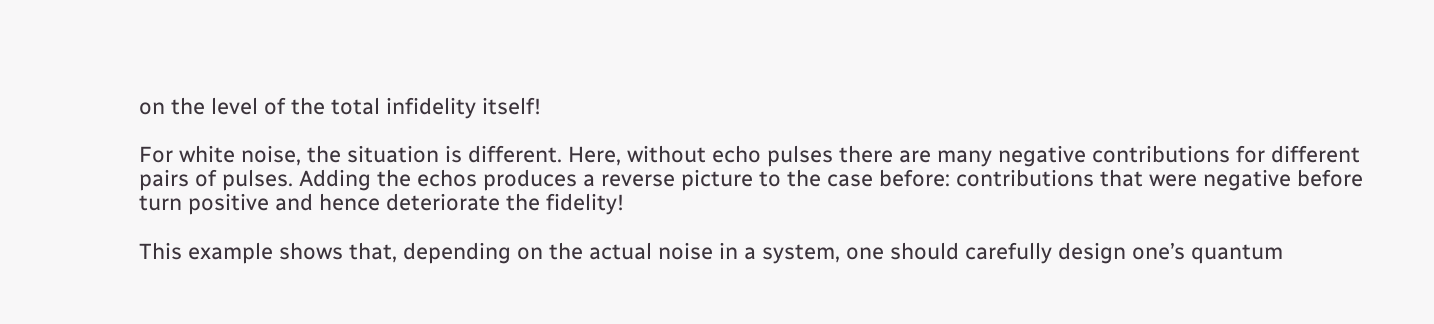on the level of the total infidelity itself!

For white noise, the situation is different. Here, without echo pulses there are many negative contributions for different pairs of pulses. Adding the echos produces a reverse picture to the case before: contributions that were negative before turn positive and hence deteriorate the fidelity!

This example shows that, depending on the actual noise in a system, one should carefully design one’s quantum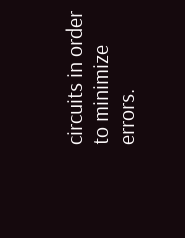circuits in order to minimize errors.